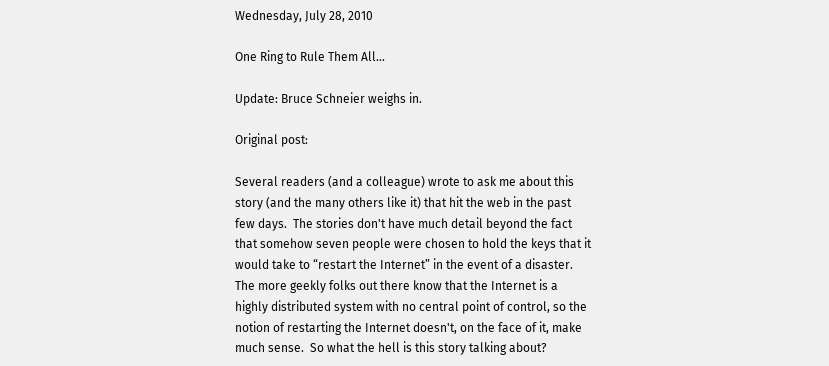Wednesday, July 28, 2010

One Ring to Rule Them All...

Update: Bruce Schneier weighs in.

Original post:

Several readers (and a colleague) wrote to ask me about this story (and the many others like it) that hit the web in the past few days.  The stories don't have much detail beyond the fact that somehow seven people were chosen to hold the keys that it would take to “restart the Internet” in the event of a disaster.  The more geekly folks out there know that the Internet is a highly distributed system with no central point of control, so the notion of restarting the Internet doesn't, on the face of it, make much sense.  So what the hell is this story talking about?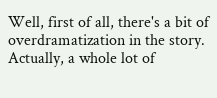Well, first of all, there's a bit of overdramatization in the story.  Actually, a whole lot of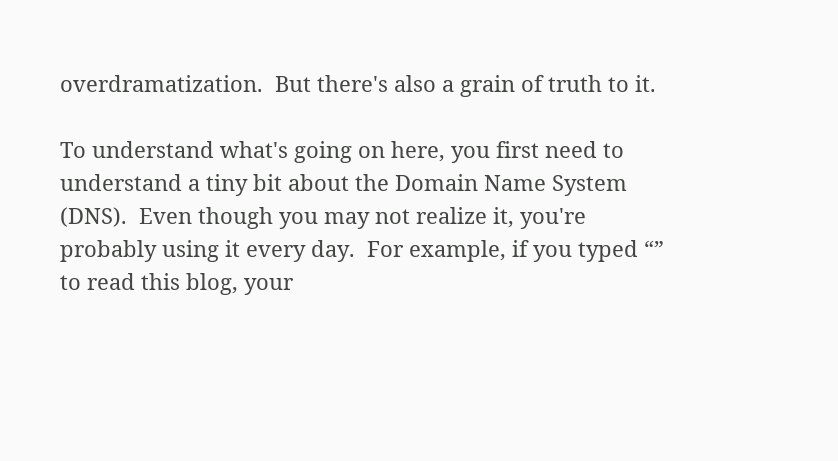overdramatization.  But there's also a grain of truth to it.

To understand what's going on here, you first need to understand a tiny bit about the Domain Name System (DNS).  Even though you may not realize it, you're probably using it every day.  For example, if you typed “” to read this blog, your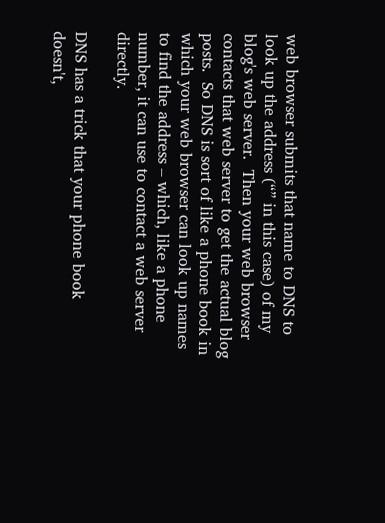web browser submits that name to DNS to look up the address (“” in this case) of my blog's web server.  Then your web browser contacts that web server to get the actual blog posts.  So DNS is sort of like a phone book in which your web browser can look up names to find the address – which, like a phone number, it can use to contact a web server directly.

DNS has a trick that your phone book doesn't,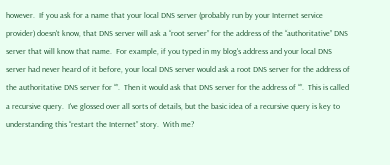however.  If you ask for a name that your local DNS server (probably run by your Internet service provider) doesn't know, that DNS server will ask a “root server” for the address of the “authoritative” DNS server that will know that name.  For example, if you typed in my blog's address and your local DNS server had never heard of it before, your local DNS server would ask a root DNS server for the address of the authoritative DNS server for “”.  Then it would ask that DNS server for the address of “”.  This is called a recursive query.  I've glossed over all sorts of details, but the basic idea of a recursive query is key to understanding this “restart the Internet” story.  With me?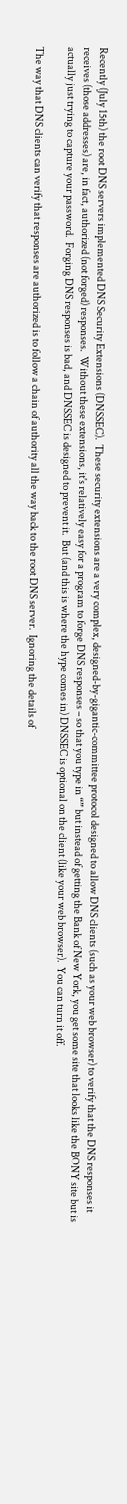Recently (July 15th) the root DNS servers implemented DNS Security Extensions (DNSSEC).  These security extensions are a very complex, designed-by-gigantic-committee protocol designed to allow DNS clients (such as your web browser) to verify that the DNS responses it receives (those addresses) are, in fact, authorized (not forged) responses.  Without these extensions, it's relatively easy for a program to forge DNS responses – so that you type in “” but instead of getting the Bank of New York, you get some site that looks like the BONY site but is actually just trying to capture your password.  Forging DNS responses is bad, and DNSSEC is designed to prevent it.  But (and this is where the hype comes in) DNSSEC is optional on the client (like your web browser).  You can turn it off.

The way that DNS clients can verify that responses are authorized is to follow a chain of authority all the way back to the root DNS server.  Ignoring the details of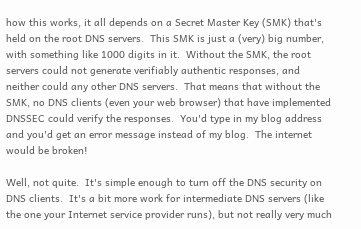how this works, it all depends on a Secret Master Key (SMK) that's held on the root DNS servers.  This SMK is just a (very) big number, with something like 1000 digits in it.  Without the SMK, the root servers could not generate verifiably authentic responses, and neither could any other DNS servers.  That means that without the SMK, no DNS clients (even your web browser) that have implemented DNSSEC could verify the responses.  You'd type in my blog address and you'd get an error message instead of my blog.  The internet would be broken!

Well, not quite.  It's simple enough to turn off the DNS security on DNS clients.  It's a bit more work for intermediate DNS servers (like the one your Internet service provider runs), but not really very much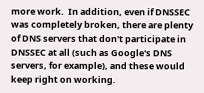more work.  In addition, even if DNSSEC was completely broken, there are plenty of DNS servers that don't participate in DNSSEC at all (such as Google's DNS servers, for example), and these would keep right on working.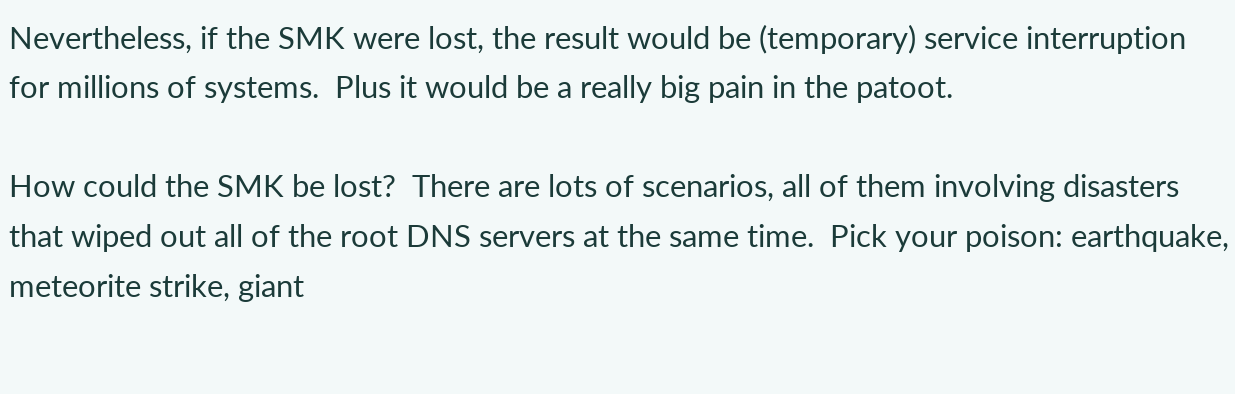Nevertheless, if the SMK were lost, the result would be (temporary) service interruption for millions of systems.  Plus it would be a really big pain in the patoot.

How could the SMK be lost?  There are lots of scenarios, all of them involving disasters that wiped out all of the root DNS servers at the same time.  Pick your poison: earthquake, meteorite strike, giant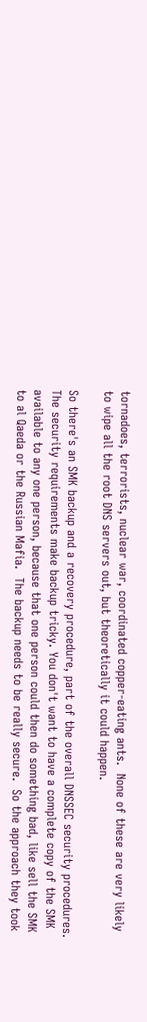tornadoes, terrorists, nuclear war, coordinated copper-eating ants.  None of these are very likely to wipe all the root DNS servers out, but theoretically it could happen.

So there's an SMK backup and a recovery procedure, part of the overall DNSSEC security procedures.  The security requirements make backup tricky. You don't want to have a complete copy of the SMK available to any one person, because that one person could then do something bad, like sell the SMK to al Qaeda or the Russian Mafia.  The backup needs to be really secure.  So the approach they took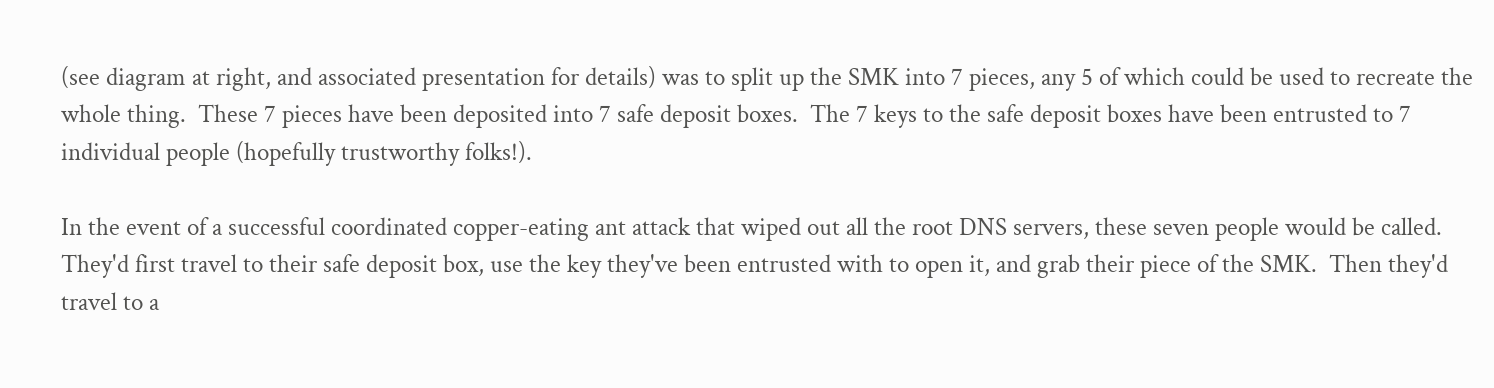(see diagram at right, and associated presentation for details) was to split up the SMK into 7 pieces, any 5 of which could be used to recreate the whole thing.  These 7 pieces have been deposited into 7 safe deposit boxes.  The 7 keys to the safe deposit boxes have been entrusted to 7 individual people (hopefully trustworthy folks!).

In the event of a successful coordinated copper-eating ant attack that wiped out all the root DNS servers, these seven people would be called.  They'd first travel to their safe deposit box, use the key they've been entrusted with to open it, and grab their piece of the SMK.  Then they'd travel to a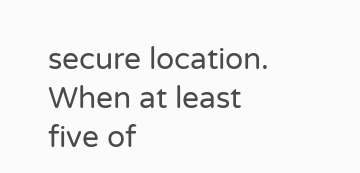secure location.  When at least five of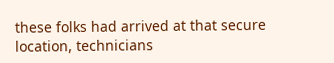these folks had arrived at that secure location, technicians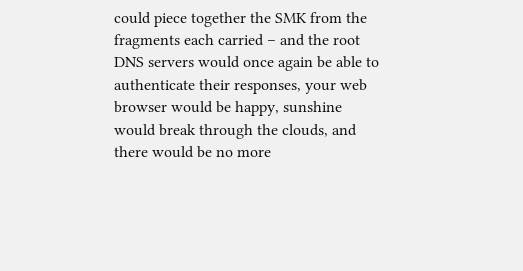could piece together the SMK from the fragments each carried – and the root DNS servers would once again be able to authenticate their responses, your web browser would be happy, sunshine would break through the clouds, and there would be no more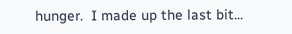hunger.  I made up the last bit...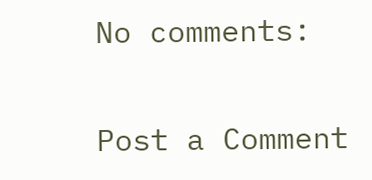No comments:

Post a Comment